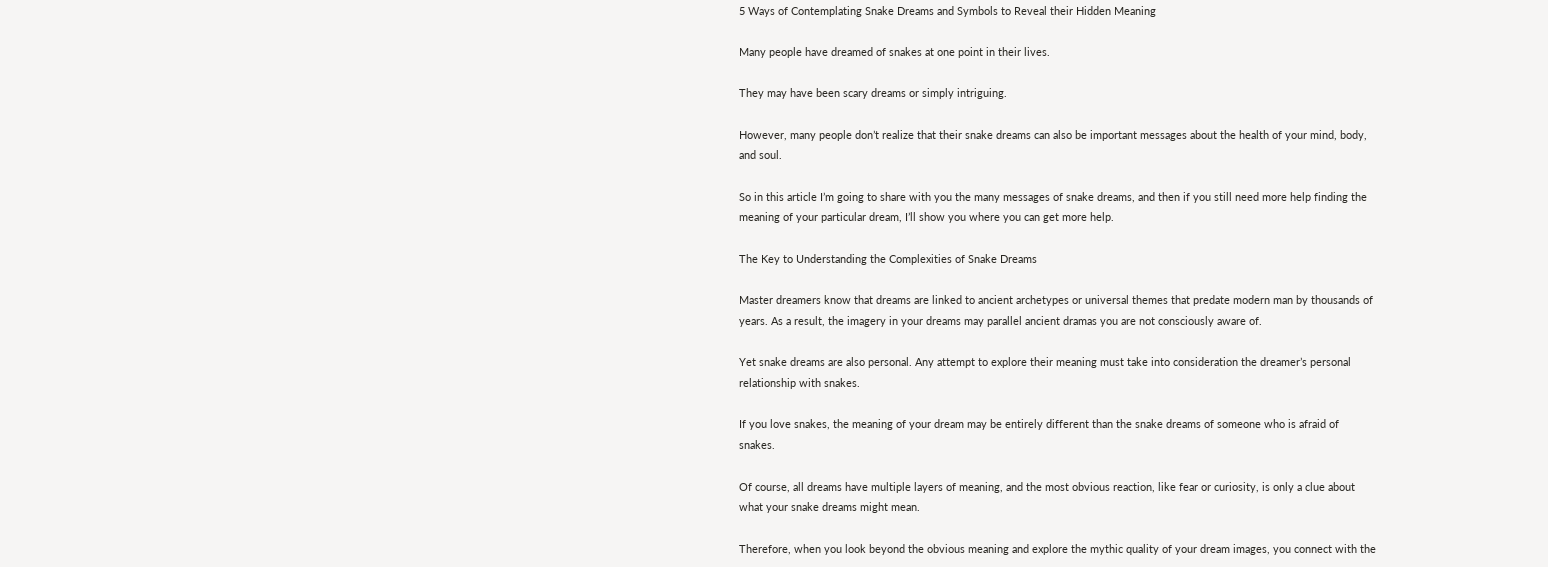5 Ways of Contemplating Snake Dreams and Symbols to Reveal their Hidden Meaning

Many people have dreamed of snakes at one point in their lives.

They may have been scary dreams or simply intriguing.

However, many people don’t realize that their snake dreams can also be important messages about the health of your mind, body, and soul.

So in this article I’m going to share with you the many messages of snake dreams, and then if you still need more help finding the meaning of your particular dream, I’ll show you where you can get more help.

The Key to Understanding the Complexities of Snake Dreams

Master dreamers know that dreams are linked to ancient archetypes or universal themes that predate modern man by thousands of years. As a result, the imagery in your dreams may parallel ancient dramas you are not consciously aware of.

Yet snake dreams are also personal. Any attempt to explore their meaning must take into consideration the dreamer’s personal relationship with snakes.

If you love snakes, the meaning of your dream may be entirely different than the snake dreams of someone who is afraid of snakes.

Of course, all dreams have multiple layers of meaning, and the most obvious reaction, like fear or curiosity, is only a clue about what your snake dreams might mean.

Therefore, when you look beyond the obvious meaning and explore the mythic quality of your dream images, you connect with the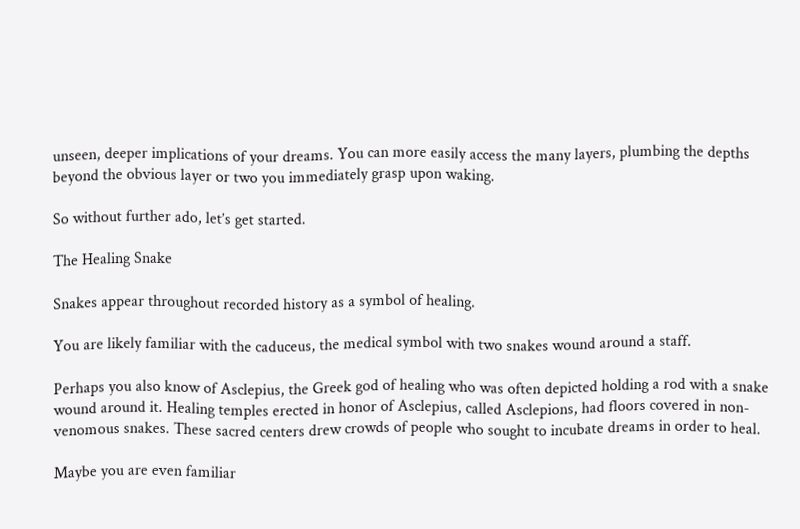unseen, deeper implications of your dreams. You can more easily access the many layers, plumbing the depths beyond the obvious layer or two you immediately grasp upon waking.

So without further ado, let’s get started.

The Healing Snake

Snakes appear throughout recorded history as a symbol of healing.

You are likely familiar with the caduceus, the medical symbol with two snakes wound around a staff.

Perhaps you also know of Asclepius, the Greek god of healing who was often depicted holding a rod with a snake wound around it. Healing temples erected in honor of Asclepius, called Asclepions, had floors covered in non-venomous snakes. These sacred centers drew crowds of people who sought to incubate dreams in order to heal.

Maybe you are even familiar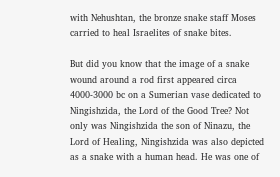with Nehushtan, the bronze snake staff Moses carried to heal Israelites of snake bites.

But did you know that the image of a snake wound around a rod first appeared circa 4000-3000 bc on a Sumerian vase dedicated to Ningishzida, the Lord of the Good Tree? Not only was Ningishzida the son of Ninazu, the Lord of Healing, Ningishzida was also depicted as a snake with a human head. He was one of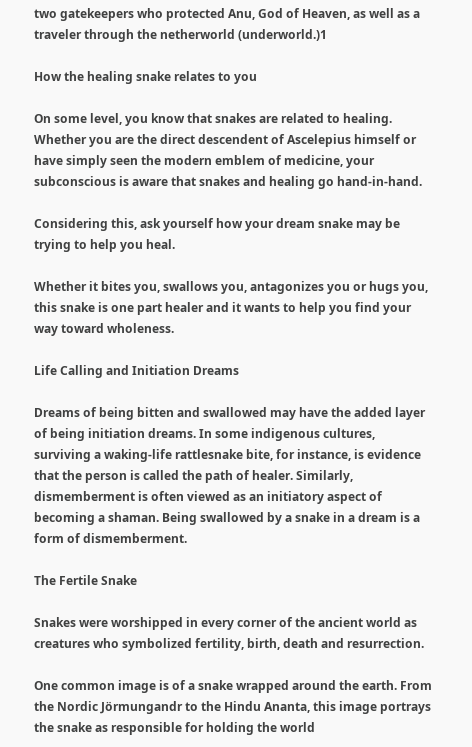two gatekeepers who protected Anu, God of Heaven, as well as a traveler through the netherworld (underworld.)1

How the healing snake relates to you

On some level, you know that snakes are related to healing. Whether you are the direct descendent of Ascelepius himself or have simply seen the modern emblem of medicine, your subconscious is aware that snakes and healing go hand-in-hand.

Considering this, ask yourself how your dream snake may be trying to help you heal.

Whether it bites you, swallows you, antagonizes you or hugs you, this snake is one part healer and it wants to help you find your way toward wholeness.

Life Calling and Initiation Dreams

Dreams of being bitten and swallowed may have the added layer of being initiation dreams. In some indigenous cultures, surviving a waking-life rattlesnake bite, for instance, is evidence that the person is called the path of healer. Similarly, dismemberment is often viewed as an initiatory aspect of becoming a shaman. Being swallowed by a snake in a dream is a form of dismemberment.

The Fertile Snake

Snakes were worshipped in every corner of the ancient world as creatures who symbolized fertility, birth, death and resurrection.

One common image is of a snake wrapped around the earth. From the Nordic Jörmungandr to the Hindu Ananta, this image portrays the snake as responsible for holding the world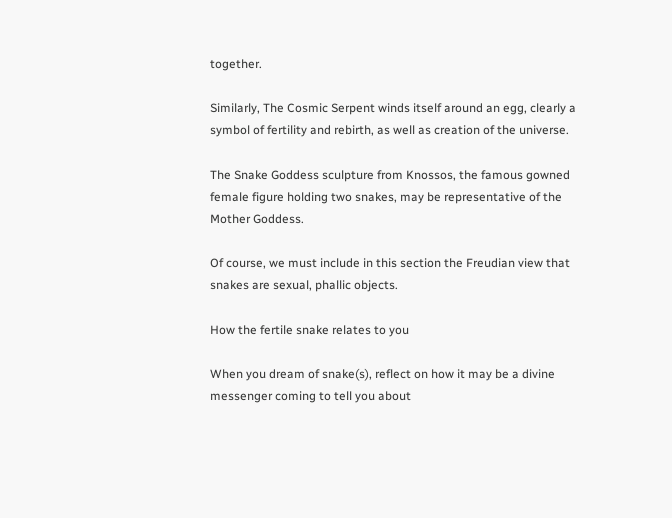together.

Similarly, The Cosmic Serpent winds itself around an egg, clearly a symbol of fertility and rebirth, as well as creation of the universe.

The Snake Goddess sculpture from Knossos, the famous gowned female figure holding two snakes, may be representative of the Mother Goddess.

Of course, we must include in this section the Freudian view that snakes are sexual, phallic objects.

How the fertile snake relates to you

When you dream of snake(s), reflect on how it may be a divine messenger coming to tell you about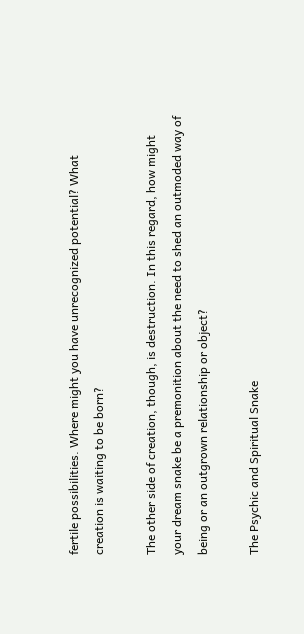fertile possibilities. Where might you have unrecognized potential? What creation is waiting to be born?

The other side of creation, though, is destruction. In this regard, how might your dream snake be a premonition about the need to shed an outmoded way of being or an outgrown relationship or object?

The Psychic and Spiritual Snake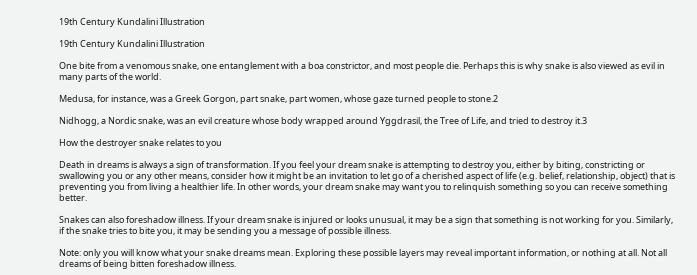19th Century Kundalini Illustration

19th Century Kundalini Illustration

One bite from a venomous snake, one entanglement with a boa constrictor, and most people die. Perhaps this is why snake is also viewed as evil in many parts of the world.

Medusa, for instance, was a Greek Gorgon, part snake, part women, whose gaze turned people to stone.2

Nidhogg, a Nordic snake, was an evil creature whose body wrapped around Yggdrasil, the Tree of Life, and tried to destroy it.3

How the destroyer snake relates to you

Death in dreams is always a sign of transformation. If you feel your dream snake is attempting to destroy you, either by biting, constricting or swallowing you or any other means, consider how it might be an invitation to let go of a cherished aspect of life (e.g. belief, relationship, object) that is preventing you from living a healthier life. In other words, your dream snake may want you to relinquish something so you can receive something better.

Snakes can also foreshadow illness. If your dream snake is injured or looks unusual, it may be a sign that something is not working for you. Similarly, if the snake tries to bite you, it may be sending you a message of possible illness.

Note: only you will know what your snake dreams mean. Exploring these possible layers may reveal important information, or nothing at all. Not all dreams of being bitten foreshadow illness.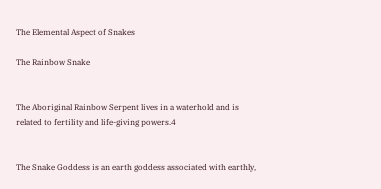The Elemental Aspect of Snakes

The Rainbow Snake


The Aboriginal Rainbow Serpent lives in a waterhold and is related to fertility and life-giving powers.4


The Snake Goddess is an earth goddess associated with earthly,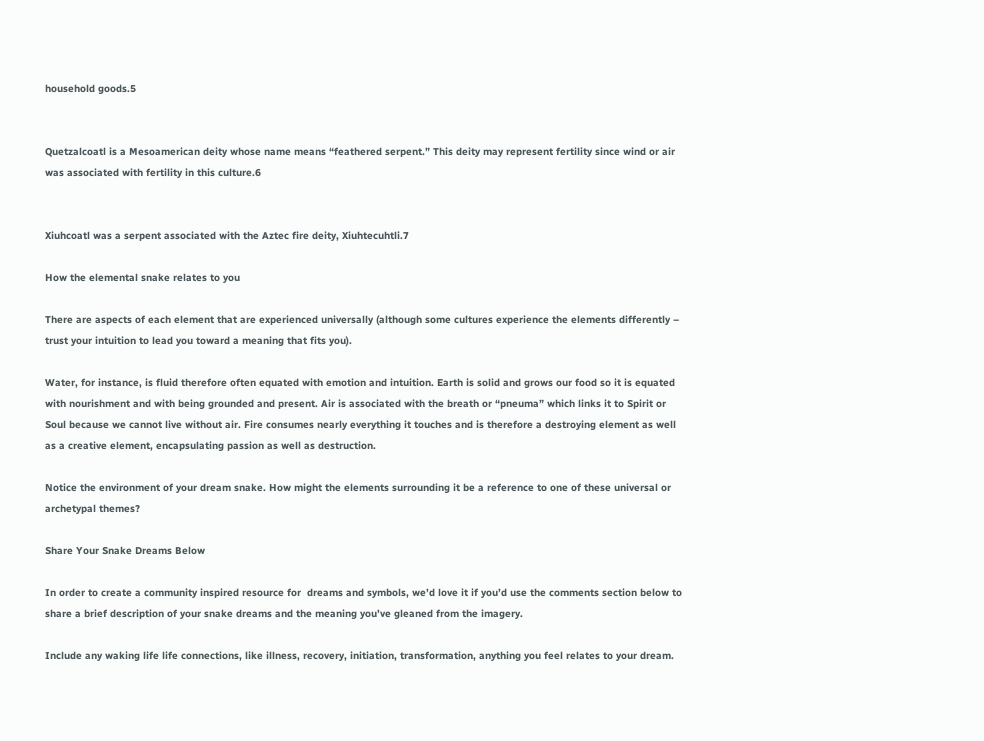household goods.5


Quetzalcoatl is a Mesoamerican deity whose name means “feathered serpent.” This deity may represent fertility since wind or air was associated with fertility in this culture.6


Xiuhcoatl was a serpent associated with the Aztec fire deity, Xiuhtecuhtli.7

How the elemental snake relates to you

There are aspects of each element that are experienced universally (although some cultures experience the elements differently – trust your intuition to lead you toward a meaning that fits you).

Water, for instance, is fluid therefore often equated with emotion and intuition. Earth is solid and grows our food so it is equated with nourishment and with being grounded and present. Air is associated with the breath or “pneuma” which links it to Spirit or Soul because we cannot live without air. Fire consumes nearly everything it touches and is therefore a destroying element as well as a creative element, encapsulating passion as well as destruction.

Notice the environment of your dream snake. How might the elements surrounding it be a reference to one of these universal or archetypal themes?

Share Your Snake Dreams Below

In order to create a community inspired resource for  dreams and symbols, we’d love it if you’d use the comments section below to share a brief description of your snake dreams and the meaning you’ve gleaned from the imagery.

Include any waking life life connections, like illness, recovery, initiation, transformation, anything you feel relates to your dream.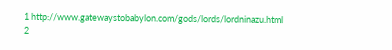1 http://www.gatewaystobabylon.com/gods/lords/lordninazu.html
2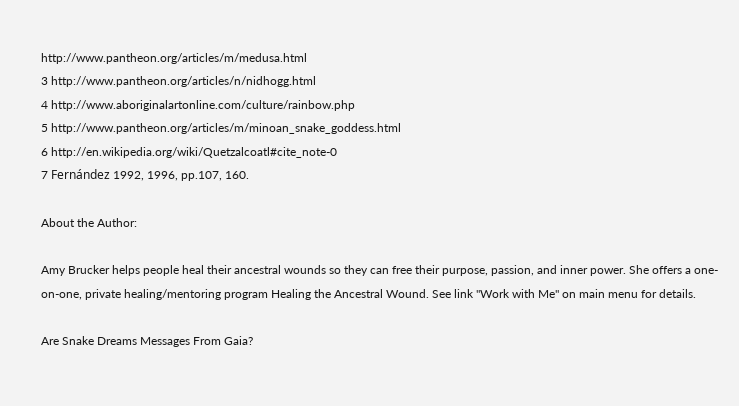http://www.pantheon.org/articles/m/medusa.html
3 http://www.pantheon.org/articles/n/nidhogg.html
4 http://www.aboriginalartonline.com/culture/rainbow.php
5 http://www.pantheon.org/articles/m/minoan_snake_goddess.html
6 http://en.wikipedia.org/wiki/Quetzalcoatl#cite_note-0
7 Fernández 1992, 1996, pp.107, 160.

About the Author:

Amy Brucker helps people heal their ancestral wounds so they can free their purpose, passion, and inner power. She offers a one-on-one, private healing/mentoring program Healing the Ancestral Wound. See link "Work with Me" on main menu for details.

Are Snake Dreams Messages From Gaia?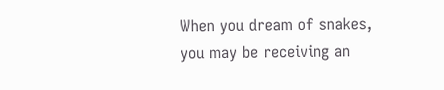When you dream of snakes, you may be receiving an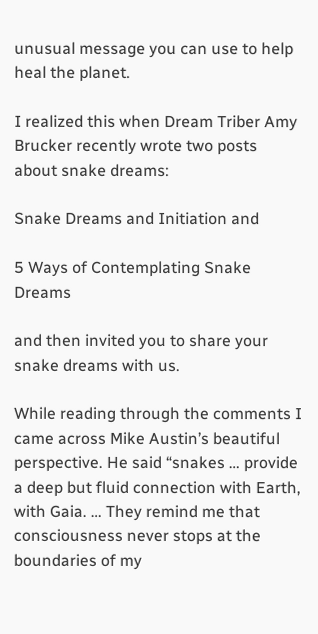unusual message you can use to help heal the planet.

I realized this when Dream Triber Amy Brucker recently wrote two posts about snake dreams:

Snake Dreams and Initiation and

5 Ways of Contemplating Snake Dreams

and then invited you to share your snake dreams with us.

While reading through the comments I came across Mike Austin’s beautiful perspective. He said “snakes … provide a deep but fluid connection with Earth, with Gaia. … They remind me that consciousness never stops at the boundaries of my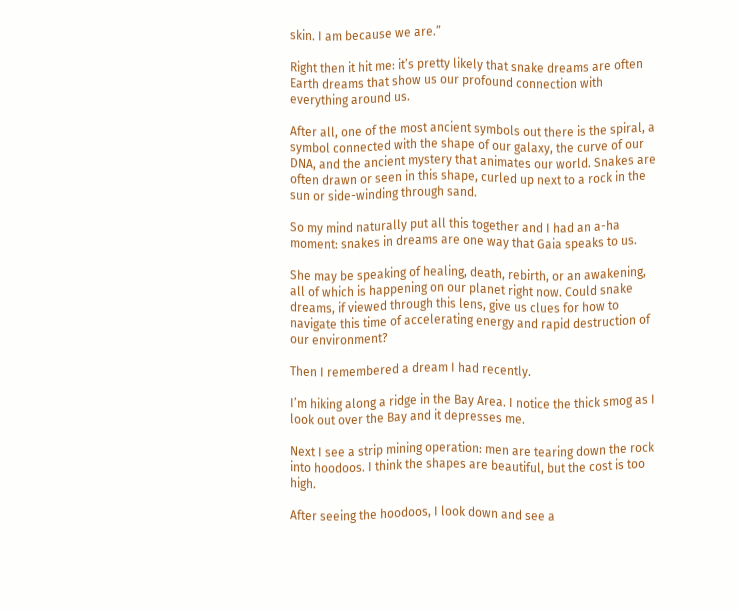skin. I am because we are.”

Right then it hit me: it’s pretty likely that snake dreams are often Earth dreams that show us our profound connection with everything around us.

After all, one of the most ancient symbols out there is the spiral, a symbol connected with the shape of our galaxy, the curve of our DNA, and the ancient mystery that animates our world. Snakes are often drawn or seen in this shape, curled up next to a rock in the sun or side-winding through sand.

So my mind naturally put all this together and I had an a-ha moment: snakes in dreams are one way that Gaia speaks to us.

She may be speaking of healing, death, rebirth, or an awakening, all of which is happening on our planet right now. Could snake dreams, if viewed through this lens, give us clues for how to navigate this time of accelerating energy and rapid destruction of our environment?

Then I remembered a dream I had recently.

I’m hiking along a ridge in the Bay Area. I notice the thick smog as I look out over the Bay and it depresses me.

Next I see a strip mining operation: men are tearing down the rock into hoodoos. I think the shapes are beautiful, but the cost is too high.

After seeing the hoodoos, I look down and see a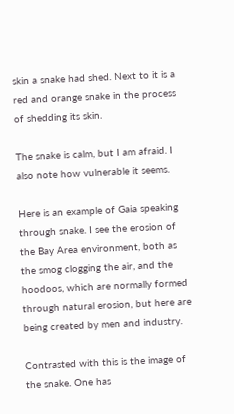skin a snake had shed. Next to it is a red and orange snake in the process of shedding its skin.

The snake is calm, but I am afraid. I also note how vulnerable it seems.

Here is an example of Gaia speaking through snake. I see the erosion of the Bay Area environment, both as the smog clogging the air, and the hoodoos, which are normally formed through natural erosion, but here are being created by men and industry.

Contrasted with this is the image of the snake. One has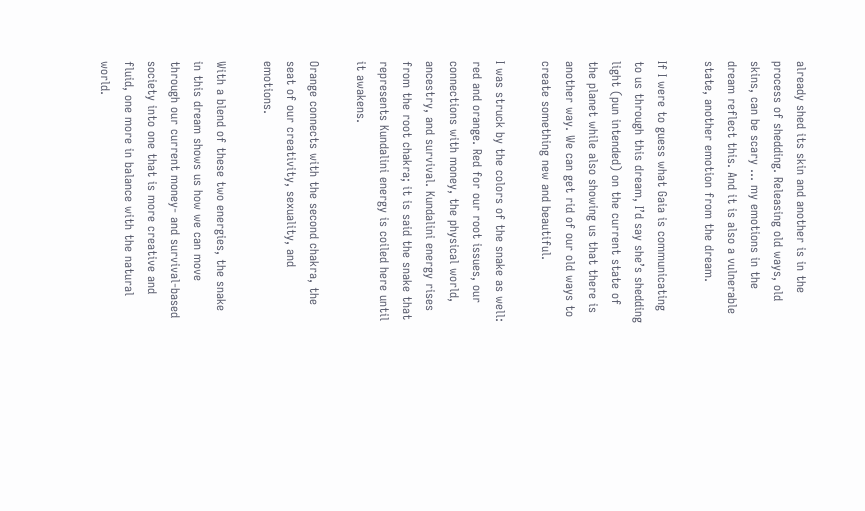already shed its skin and another is in the process of shedding. Releasing old ways, old skins, can be scary … my emotions in the dream reflect this. And it is also a vulnerable state, another emotion from the dream.

If I were to guess what Gaia is communicating to us through this dream, I’d say she’s shedding light (pun intended) on the current state of the planet while also showing us that there is another way. We can get rid of our old ways to create something new and beautiful.

I was struck by the colors of the snake as well: red and orange. Red for our root issues, our connections with money, the physical world, ancestry, and survival. Kundalini energy rises from the root chakra; it is said the snake that represents Kundalini energy is coiled here until it awakens.

Orange connects with the second chakra, the seat of our creativity, sexuality, and emotions.

With a blend of these two energies, the snake in this dream shows us how we can move through our current money- and survival-based society into one that is more creative and fluid, one more in balance with the natural world.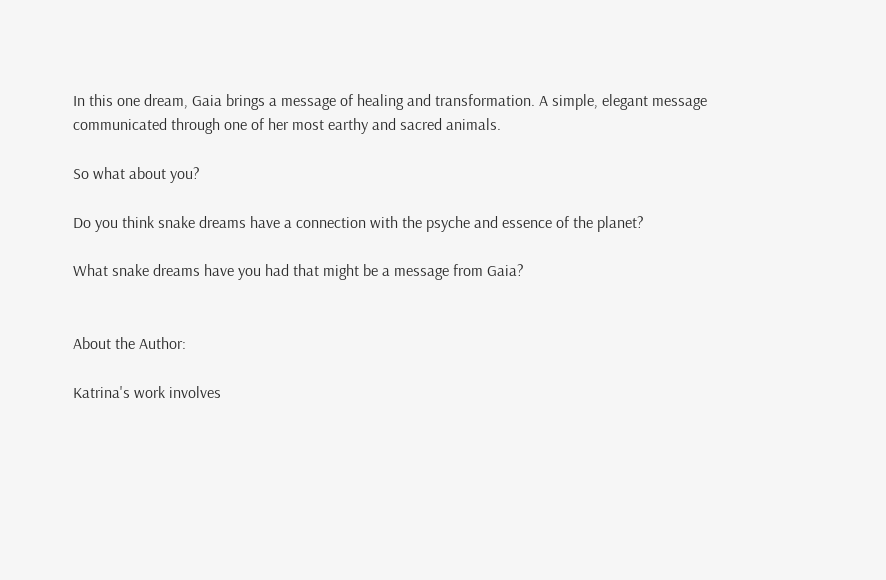In this one dream, Gaia brings a message of healing and transformation. A simple, elegant message communicated through one of her most earthy and sacred animals.

So what about you?

Do you think snake dreams have a connection with the psyche and essence of the planet?

What snake dreams have you had that might be a message from Gaia?


About the Author:

Katrina's work involves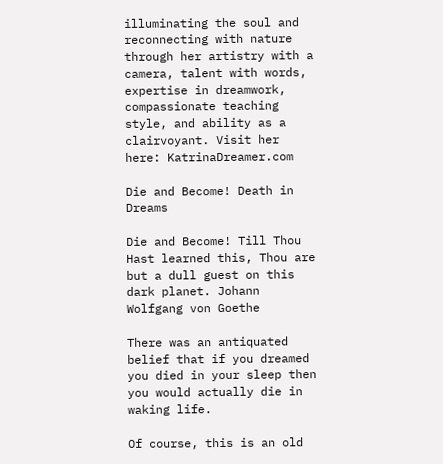illuminating the soul and reconnecting with nature through her artistry with a camera, talent with words, expertise in dreamwork, compassionate teaching style, and ability as a clairvoyant. Visit her here: KatrinaDreamer.com

Die and Become! Death in Dreams

Die and Become! Till Thou Hast learned this, Thou are but a dull guest on this dark planet. Johann Wolfgang von Goethe

There was an antiquated belief that if you dreamed you died in your sleep then you would actually die in waking life.

Of course, this is an old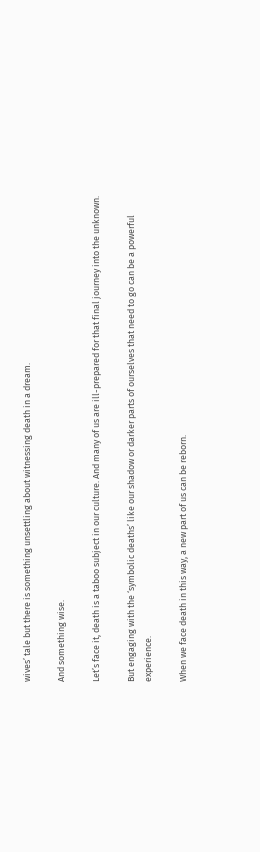wives’ tale but there is something unsettling about witnessing death in a dream.

And something wise.

Let’s face it, death is a taboo subject in our culture. And many of us are ill-prepared for that final journey into the unknown.

But engaging with the ‘symbolic deaths’ like our shadow or darker parts of ourselves that need to go can be a powerful experience.

When we face death in this way, a new part of us can be reborn.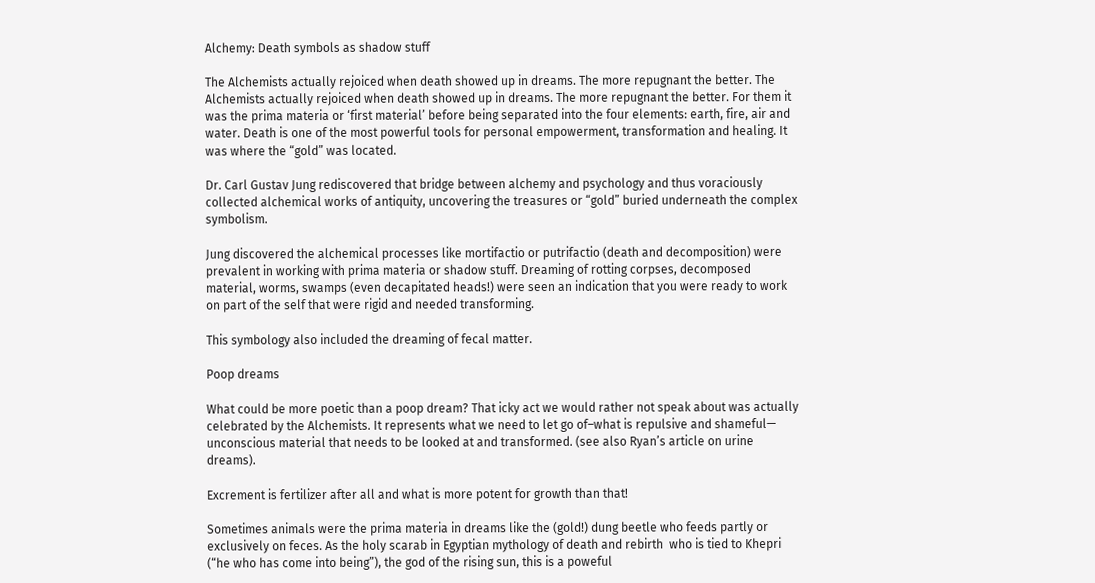Alchemy: Death symbols as shadow stuff

The Alchemists actually rejoiced when death showed up in dreams. The more repugnant the better. The Alchemists actually rejoiced when death showed up in dreams. The more repugnant the better. For them it was the prima materia or ‘first material’ before being separated into the four elements: earth, fire, air and water. Death is one of the most powerful tools for personal empowerment, transformation and healing. It was where the “gold” was located.

Dr. Carl Gustav Jung rediscovered that bridge between alchemy and psychology and thus voraciously collected alchemical works of antiquity, uncovering the treasures or “gold” buried underneath the complex symbolism.

Jung discovered the alchemical processes like mortifactio or putrifactio (death and decomposition) were prevalent in working with prima materia or shadow stuff. Dreaming of rotting corpses, decomposed material, worms, swamps (even decapitated heads!) were seen an indication that you were ready to work on part of the self that were rigid and needed transforming.

This symbology also included the dreaming of fecal matter.

Poop dreams

What could be more poetic than a poop dream? That icky act we would rather not speak about was actually celebrated by the Alchemists. It represents what we need to let go of–what is repulsive and shameful— unconscious material that needs to be looked at and transformed. (see also Ryan’s article on urine dreams).

Excrement is fertilizer after all and what is more potent for growth than that!

Sometimes animals were the prima materia in dreams like the (gold!) dung beetle who feeds partly or exclusively on feces. As the holy scarab in Egyptian mythology of death and rebirth  who is tied to Khepri (“he who has come into being”), the god of the rising sun, this is a poweful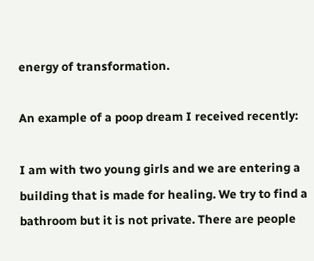energy of transformation.

An example of a poop dream I received recently:

I am with two young girls and we are entering a building that is made for healing. We try to find a bathroom but it is not private. There are people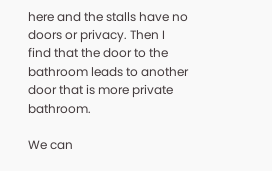here and the stalls have no doors or privacy. Then I find that the door to the bathroom leads to another door that is more private bathroom.

We can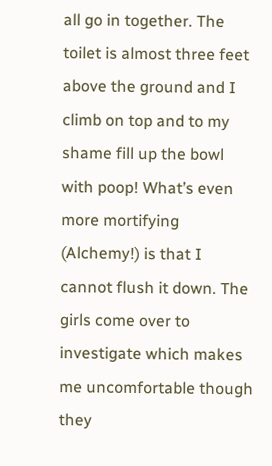all go in together. The toilet is almost three feet above the ground and I climb on top and to my shame fill up the bowl with poop! What’s even more mortifying (Alchemy!) is that I cannot flush it down. The girls come over to investigate which makes me uncomfortable though they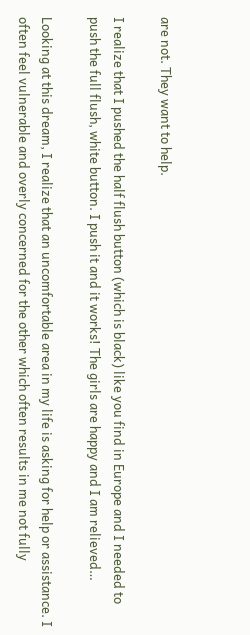are not. They want to help.

I realize that I pushed the half flush button (which is black) like you find in Europe and I needed to push the full flush, white button. I push it and it works! The girls are happy and I am relieved…

Looking at this dream, I realize that an uncomfortable area in my life is asking for help or assistance. I often feel vulnerable and overly concerned for the other which often results in me not fully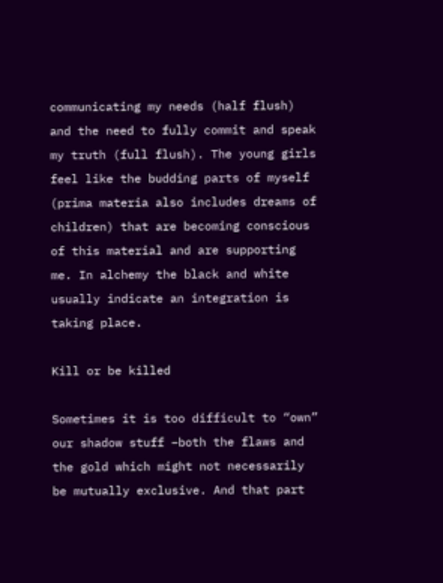communicating my needs (half flush) and the need to fully commit and speak my truth (full flush). The young girls feel like the budding parts of myself (prima materia also includes dreams of children) that are becoming conscious of this material and are supporting me. In alchemy the black and white usually indicate an integration is taking place.

Kill or be killed

Sometimes it is too difficult to “own” our shadow stuff –both the flaws and the gold which might not necessarily be mutually exclusive. And that part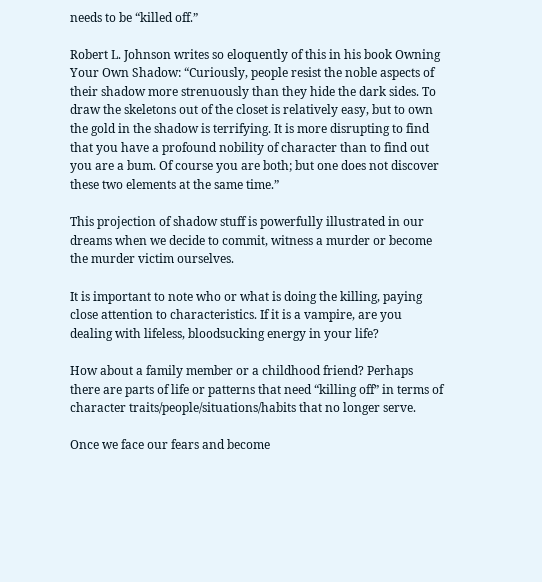needs to be “killed off.”

Robert L. Johnson writes so eloquently of this in his book Owning Your Own Shadow: “Curiously, people resist the noble aspects of their shadow more strenuously than they hide the dark sides. To draw the skeletons out of the closet is relatively easy, but to own the gold in the shadow is terrifying. It is more disrupting to find that you have a profound nobility of character than to find out you are a bum. Of course you are both; but one does not discover these two elements at the same time.”

This projection of shadow stuff is powerfully illustrated in our dreams when we decide to commit, witness a murder or become the murder victim ourselves.

It is important to note who or what is doing the killing, paying close attention to characteristics. If it is a vampire, are you dealing with lifeless, bloodsucking energy in your life?

How about a family member or a childhood friend? Perhaps there are parts of life or patterns that need “killing off” in terms of character traits/people/situations/habits that no longer serve.

Once we face our fears and become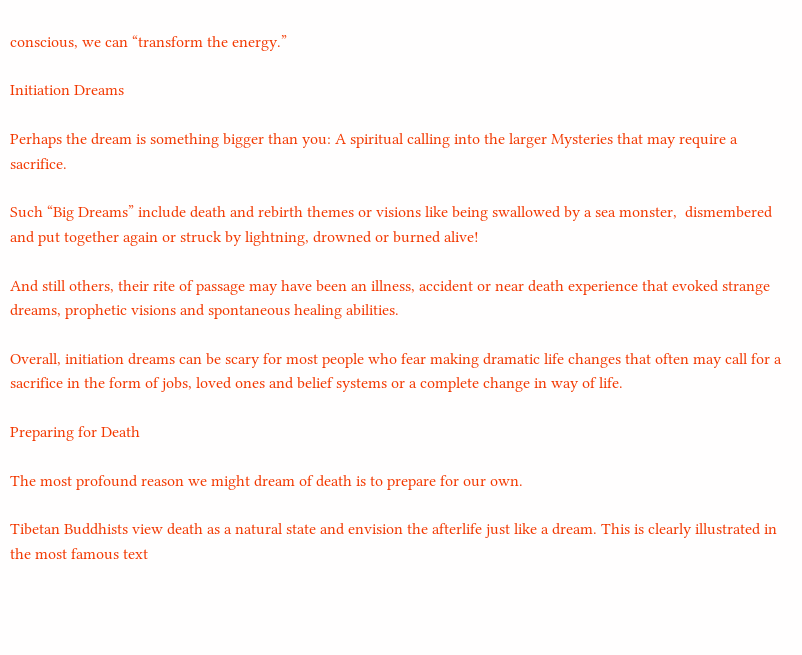conscious, we can “transform the energy.”

Initiation Dreams

Perhaps the dream is something bigger than you: A spiritual calling into the larger Mysteries that may require a sacrifice.

Such “Big Dreams” include death and rebirth themes or visions like being swallowed by a sea monster,  dismembered and put together again or struck by lightning, drowned or burned alive!

And still others, their rite of passage may have been an illness, accident or near death experience that evoked strange dreams, prophetic visions and spontaneous healing abilities.

Overall, initiation dreams can be scary for most people who fear making dramatic life changes that often may call for a sacrifice in the form of jobs, loved ones and belief systems or a complete change in way of life.

Preparing for Death

The most profound reason we might dream of death is to prepare for our own.

Tibetan Buddhists view death as a natural state and envision the afterlife just like a dream. This is clearly illustrated in the most famous text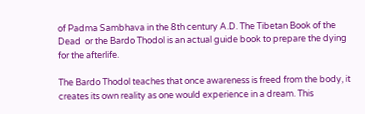of Padma Sambhava in the 8th century A.D. The Tibetan Book of the Dead  or the Bardo Thodol is an actual guide book to prepare the dying for the afterlife.

The Bardo Thodol teaches that once awareness is freed from the body, it creates its own reality as one would experience in a dream. This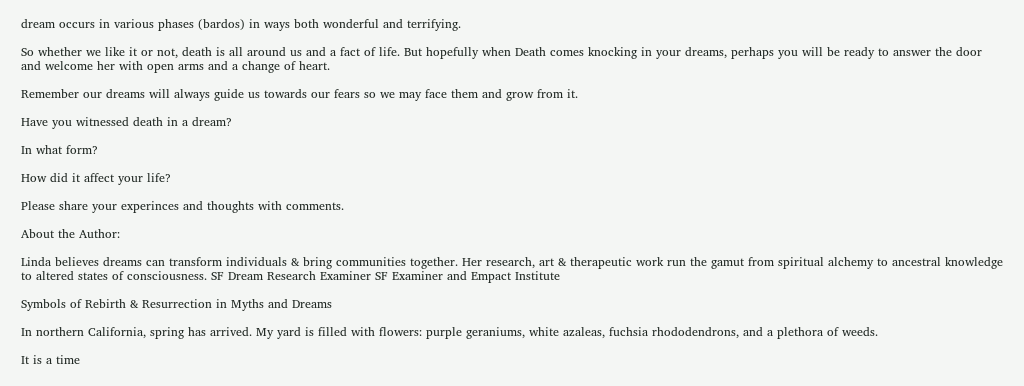dream occurs in various phases (bardos) in ways both wonderful and terrifying.

So whether we like it or not, death is all around us and a fact of life. But hopefully when Death comes knocking in your dreams, perhaps you will be ready to answer the door and welcome her with open arms and a change of heart.

Remember our dreams will always guide us towards our fears so we may face them and grow from it.

Have you witnessed death in a dream?

In what form?

How did it affect your life?

Please share your experinces and thoughts with comments.

About the Author:

Linda believes dreams can transform individuals & bring communities together. Her research, art & therapeutic work run the gamut from spiritual alchemy to ancestral knowledge to altered states of consciousness. SF Dream Research Examiner SF Examiner and Empact Institute

Symbols of Rebirth & Resurrection in Myths and Dreams

In northern California, spring has arrived. My yard is filled with flowers: purple geraniums, white azaleas, fuchsia rhododendrons, and a plethora of weeds.

It is a time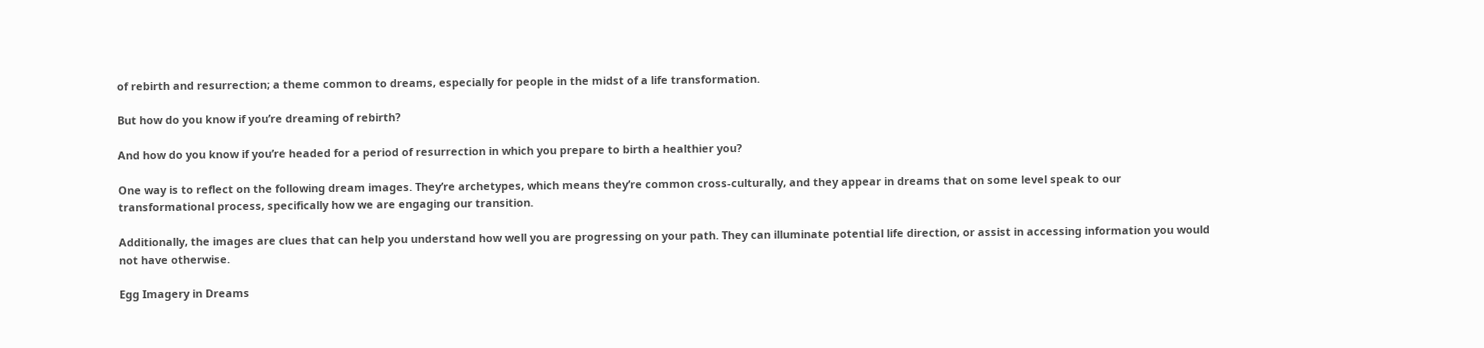of rebirth and resurrection; a theme common to dreams, especially for people in the midst of a life transformation.

But how do you know if you’re dreaming of rebirth?

And how do you know if you’re headed for a period of resurrection in which you prepare to birth a healthier you?

One way is to reflect on the following dream images. They’re archetypes, which means they’re common cross-culturally, and they appear in dreams that on some level speak to our transformational process, specifically how we are engaging our transition.

Additionally, the images are clues that can help you understand how well you are progressing on your path. They can illuminate potential life direction, or assist in accessing information you would not have otherwise.

Egg Imagery in Dreams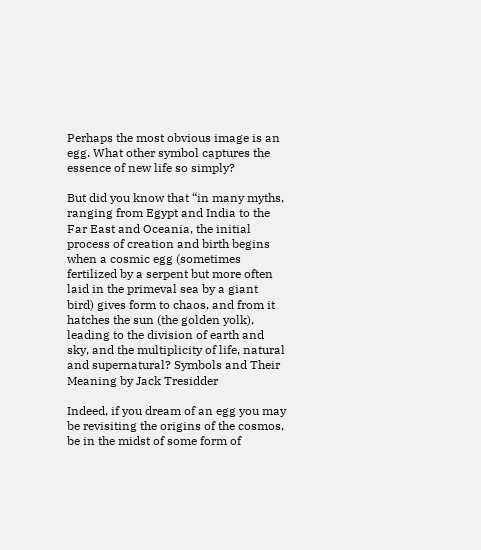Perhaps the most obvious image is an egg. What other symbol captures the essence of new life so simply?

But did you know that “in many myths, ranging from Egypt and India to the Far East and Oceania, the initial process of creation and birth begins when a cosmic egg (sometimes fertilized by a serpent but more often laid in the primeval sea by a giant bird) gives form to chaos, and from it hatches the sun (the golden yolk), leading to the division of earth and sky, and the multiplicity of life, natural and supernatural? Symbols and Their Meaning by Jack Tresidder

Indeed, if you dream of an egg you may be revisiting the origins of the cosmos, be in the midst of some form of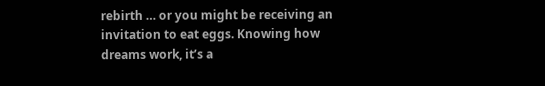rebirth … or you might be receiving an invitation to eat eggs. Knowing how dreams work, it’s a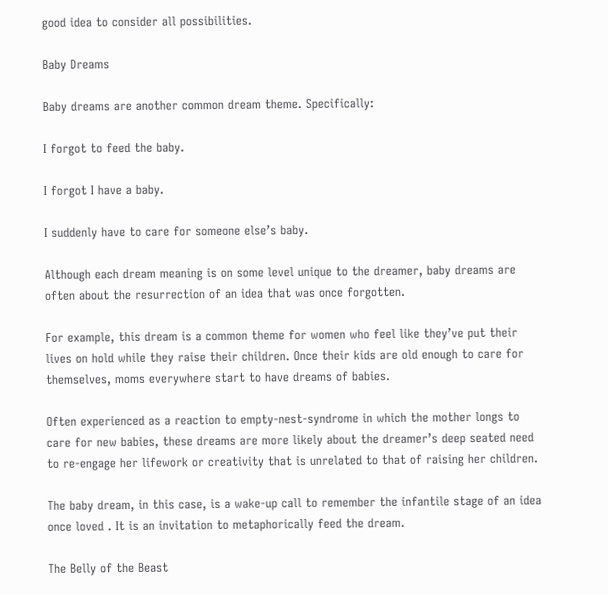good idea to consider all possibilities.

Baby Dreams

Baby dreams are another common dream theme. Specifically:

I forgot to feed the baby.

I forgot I have a baby.

I suddenly have to care for someone else’s baby.

Although each dream meaning is on some level unique to the dreamer, baby dreams are often about the resurrection of an idea that was once forgotten.

For example, this dream is a common theme for women who feel like they’ve put their lives on hold while they raise their children. Once their kids are old enough to care for themselves, moms everywhere start to have dreams of babies.

Often experienced as a reaction to empty-nest-syndrome in which the mother longs to care for new babies, these dreams are more likely about the dreamer’s deep seated need to re-engage her lifework or creativity that is unrelated to that of raising her children.

The baby dream, in this case, is a wake-up call to remember the infantile stage of an idea once loved . It is an invitation to metaphorically feed the dream.

The Belly of the Beast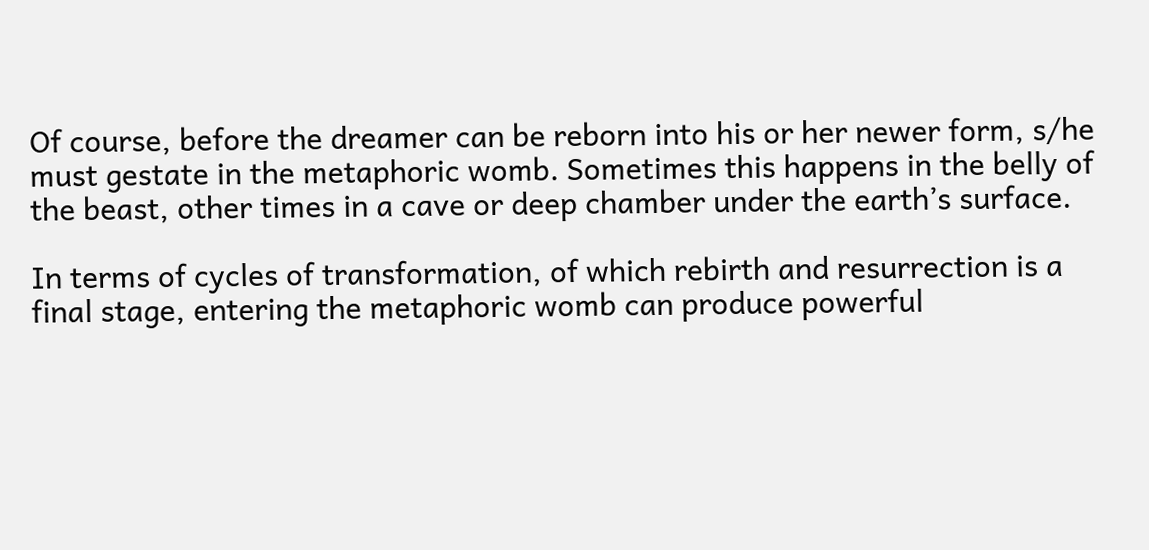Of course, before the dreamer can be reborn into his or her newer form, s/he must gestate in the metaphoric womb. Sometimes this happens in the belly of the beast, other times in a cave or deep chamber under the earth’s surface.

In terms of cycles of transformation, of which rebirth and resurrection is a final stage, entering the metaphoric womb can produce powerful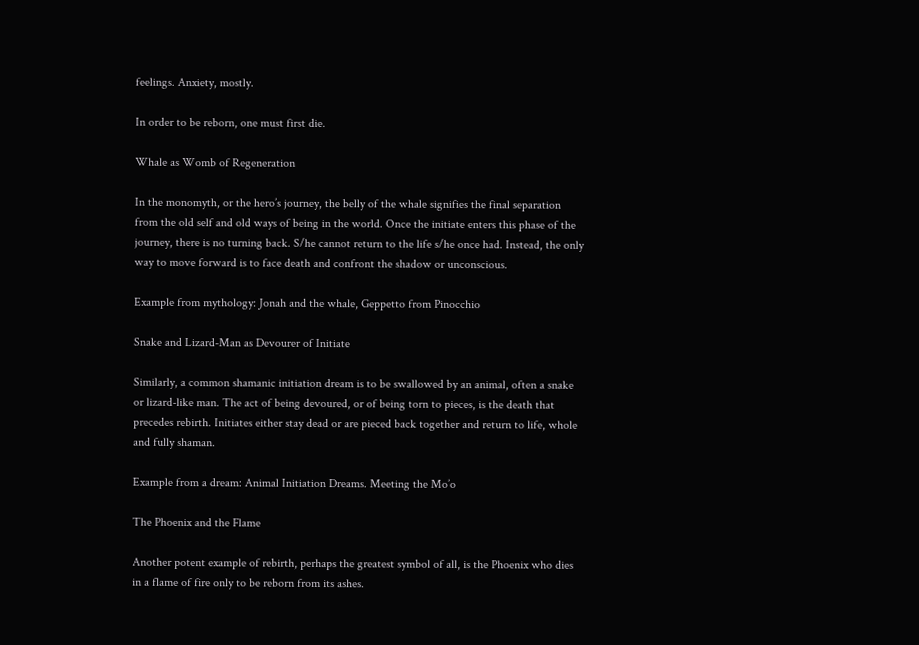feelings. Anxiety, mostly.

In order to be reborn, one must first die.

Whale as Womb of Regeneration

In the monomyth, or the hero’s journey, the belly of the whale signifies the final separation from the old self and old ways of being in the world. Once the initiate enters this phase of the journey, there is no turning back. S/he cannot return to the life s/he once had. Instead, the only way to move forward is to face death and confront the shadow or unconscious.

Example from mythology: Jonah and the whale, Geppetto from Pinocchio

Snake and Lizard-Man as Devourer of Initiate

Similarly, a common shamanic initiation dream is to be swallowed by an animal, often a snake or lizard-like man. The act of being devoured, or of being torn to pieces, is the death that precedes rebirth. Initiates either stay dead or are pieced back together and return to life, whole and fully shaman.

Example from a dream: Animal Initiation Dreams. Meeting the Mo’o

The Phoenix and the Flame

Another potent example of rebirth, perhaps the greatest symbol of all, is the Phoenix who dies in a flame of fire only to be reborn from its ashes.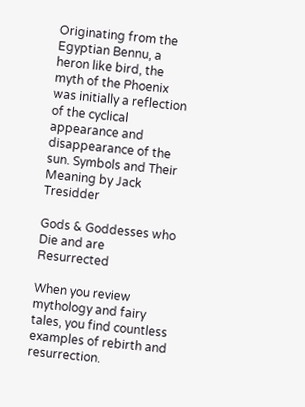Originating from the Egyptian Bennu, a heron like bird, the myth of the Phoenix was initially a reflection of the cyclical appearance and disappearance of the sun. Symbols and Their Meaning by Jack Tresidder

Gods & Goddesses who Die and are Resurrected

When you review mythology and fairy tales, you find countless examples of rebirth and resurrection.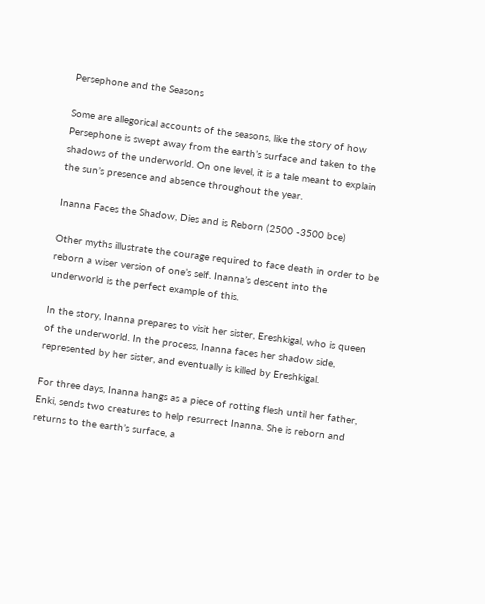Persephone and the Seasons

Some are allegorical accounts of the seasons, like the story of how Persephone is swept away from the earth’s surface and taken to the shadows of the underworld. On one level, it is a tale meant to explain the sun’s presence and absence throughout the year.

Inanna Faces the Shadow, Dies and is Reborn (2500 -3500 bce)

Other myths illustrate the courage required to face death in order to be reborn a wiser version of one’s self. Inanna’s descent into the underworld is the perfect example of this.

In the story, Inanna prepares to visit her sister, Ereshkigal, who is queen of the underworld. In the process, Inanna faces her shadow side, represented by her sister, and eventually is killed by Ereshkigal.

For three days, Inanna hangs as a piece of rotting flesh until her father, Enki, sends two creatures to help resurrect Inanna. She is reborn and returns to the earth’s surface, a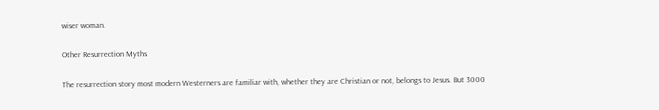wiser woman.

Other Resurrection Myths

The resurrection story most modern Westerners are familiar with, whether they are Christian or not, belongs to Jesus. But 3000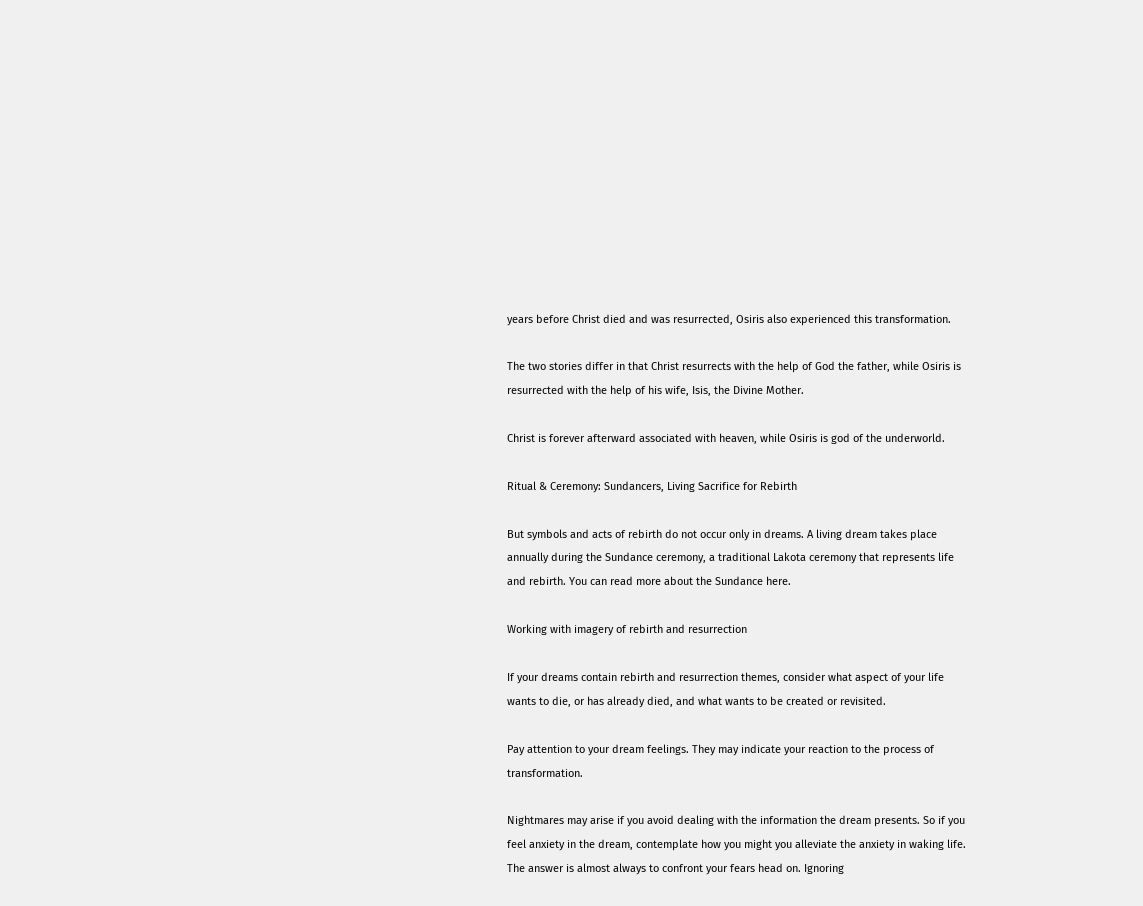years before Christ died and was resurrected, Osiris also experienced this transformation.

The two stories differ in that Christ resurrects with the help of God the father, while Osiris is resurrected with the help of his wife, Isis, the Divine Mother.

Christ is forever afterward associated with heaven, while Osiris is god of the underworld.

Ritual & Ceremony: Sundancers, Living Sacrifice for Rebirth

But symbols and acts of rebirth do not occur only in dreams. A living dream takes place annually during the Sundance ceremony, a traditional Lakota ceremony that represents life and rebirth. You can read more about the Sundance here.

Working with imagery of rebirth and resurrection

If your dreams contain rebirth and resurrection themes, consider what aspect of your life wants to die, or has already died, and what wants to be created or revisited.

Pay attention to your dream feelings. They may indicate your reaction to the process of transformation.

Nightmares may arise if you avoid dealing with the information the dream presents. So if you feel anxiety in the dream, contemplate how you might you alleviate the anxiety in waking life. The answer is almost always to confront your fears head on. Ignoring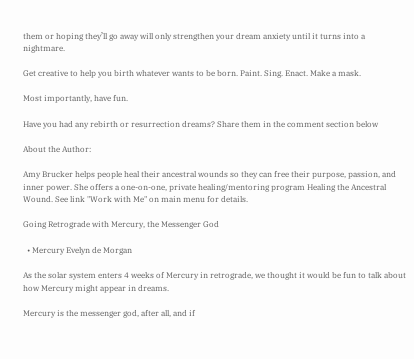them or hoping they’ll go away will only strengthen your dream anxiety until it turns into a nightmare.

Get creative to help you birth whatever wants to be born. Paint. Sing. Enact. Make a mask.

Most importantly, have fun.

Have you had any rebirth or resurrection dreams? Share them in the comment section below

About the Author:

Amy Brucker helps people heal their ancestral wounds so they can free their purpose, passion, and inner power. She offers a one-on-one, private healing/mentoring program Healing the Ancestral Wound. See link "Work with Me" on main menu for details.

Going Retrograde with Mercury, the Messenger God

  • Mercury Evelyn de Morgan

As the solar system enters 4 weeks of Mercury in retrograde, we thought it would be fun to talk about how Mercury might appear in dreams.

Mercury is the messenger god, after all, and if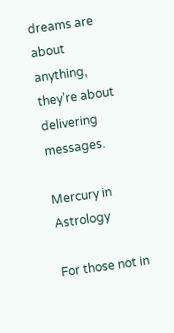dreams are about anything, they’re about delivering messages.

Mercury in Astrology

For those not in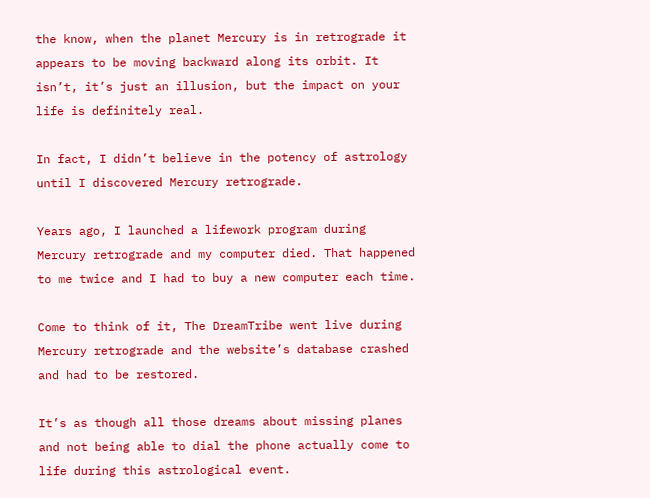the know, when the planet Mercury is in retrograde it appears to be moving backward along its orbit. It isn’t, it’s just an illusion, but the impact on your life is definitely real.

In fact, I didn’t believe in the potency of astrology until I discovered Mercury retrograde.

Years ago, I launched a lifework program during Mercury retrograde and my computer died. That happened to me twice and I had to buy a new computer each time.

Come to think of it, The DreamTribe went live during Mercury retrograde and the website’s database crashed and had to be restored.

It’s as though all those dreams about missing planes and not being able to dial the phone actually come to life during this astrological event.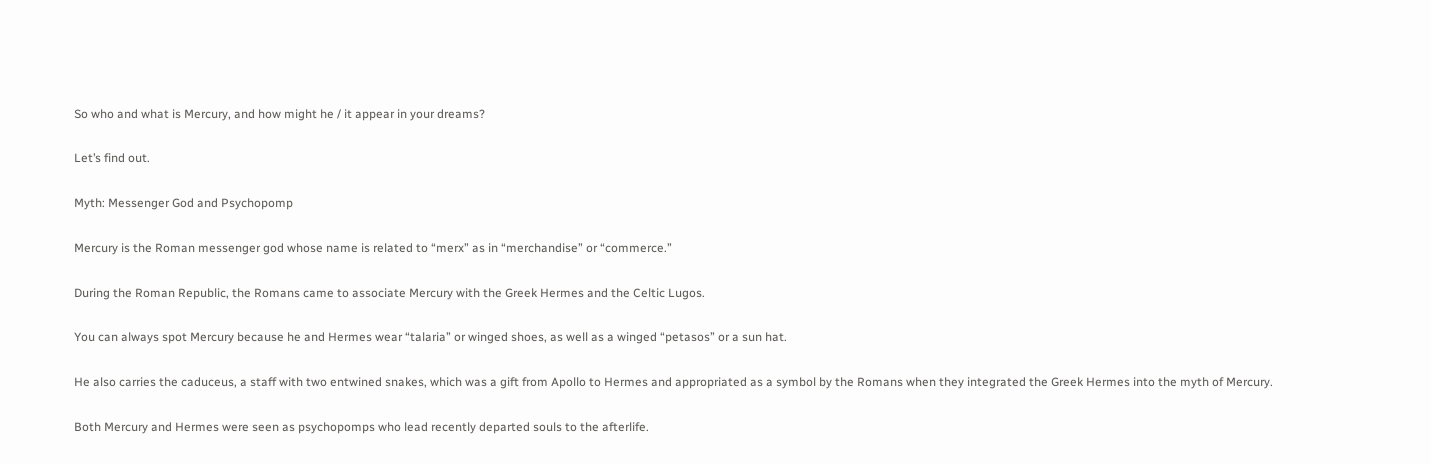So who and what is Mercury, and how might he / it appear in your dreams?

Let’s find out.

Myth: Messenger God and Psychopomp

Mercury is the Roman messenger god whose name is related to “merx” as in “merchandise” or “commerce.”

During the Roman Republic, the Romans came to associate Mercury with the Greek Hermes and the Celtic Lugos.

You can always spot Mercury because he and Hermes wear “talaria” or winged shoes, as well as a winged “petasos” or a sun hat.

He also carries the caduceus, a staff with two entwined snakes, which was a gift from Apollo to Hermes and appropriated as a symbol by the Romans when they integrated the Greek Hermes into the myth of Mercury.

Both Mercury and Hermes were seen as psychopomps who lead recently departed souls to the afterlife.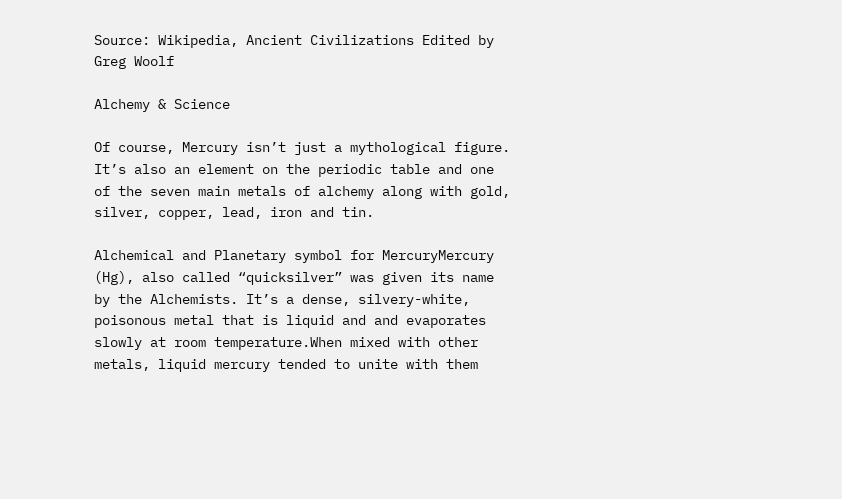Source: Wikipedia, Ancient Civilizations Edited by Greg Woolf

Alchemy & Science

Of course, Mercury isn’t just a mythological figure. It’s also an element on the periodic table and one of the seven main metals of alchemy along with gold, silver, copper, lead, iron and tin.

Alchemical and Planetary symbol for MercuryMercury (Hg), also called “quicksilver” was given its name by the Alchemists. It’s a dense, silvery-white, poisonous metal that is liquid and and evaporates slowly at room temperature.When mixed with other metals, liquid mercury tended to unite with them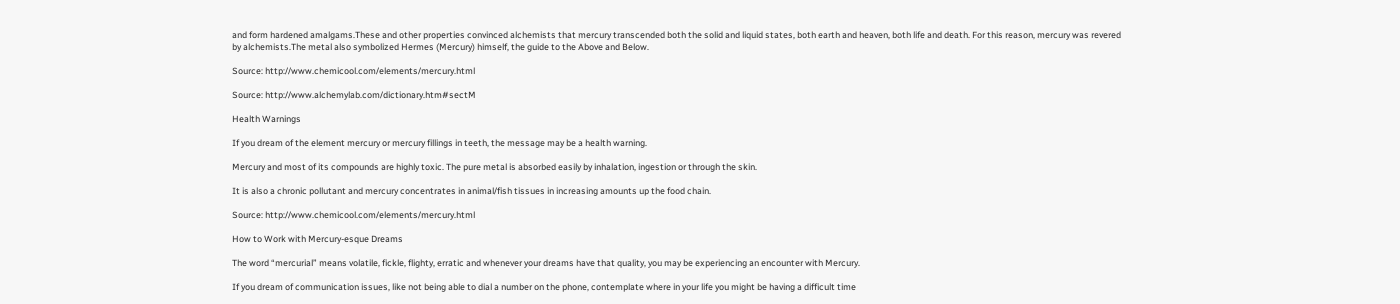and form hardened amalgams.These and other properties convinced alchemists that mercury transcended both the solid and liquid states, both earth and heaven, both life and death. For this reason, mercury was revered by alchemists.The metal also symbolized Hermes (Mercury) himself, the guide to the Above and Below.

Source: http://www.chemicool.com/elements/mercury.html

Source: http://www.alchemylab.com/dictionary.htm#sectM

Health Warnings

If you dream of the element mercury or mercury fillings in teeth, the message may be a health warning.

Mercury and most of its compounds are highly toxic. The pure metal is absorbed easily by inhalation, ingestion or through the skin.

It is also a chronic pollutant and mercury concentrates in animal/fish tissues in increasing amounts up the food chain.

Source: http://www.chemicool.com/elements/mercury.html

How to Work with Mercury-esque Dreams

The word “mercurial” means volatile, fickle, flighty, erratic and whenever your dreams have that quality, you may be experiencing an encounter with Mercury.

If you dream of communication issues, like not being able to dial a number on the phone, contemplate where in your life you might be having a difficult time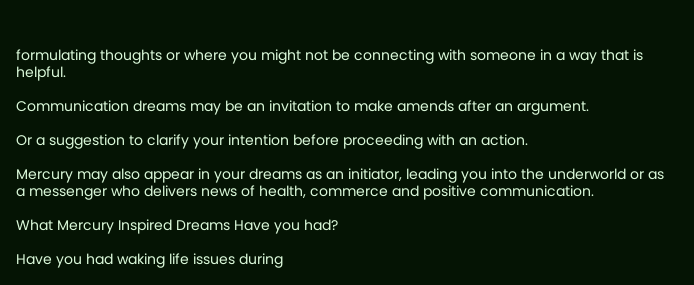formulating thoughts or where you might not be connecting with someone in a way that is helpful.

Communication dreams may be an invitation to make amends after an argument.

Or a suggestion to clarify your intention before proceeding with an action.

Mercury may also appear in your dreams as an initiator, leading you into the underworld or as a messenger who delivers news of health, commerce and positive communication.

What Mercury Inspired Dreams Have you had?

Have you had waking life issues during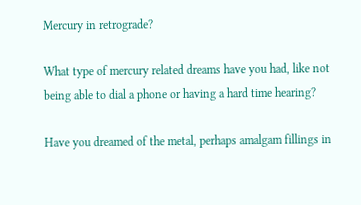Mercury in retrograde?

What type of mercury related dreams have you had, like not being able to dial a phone or having a hard time hearing?

Have you dreamed of the metal, perhaps amalgam fillings in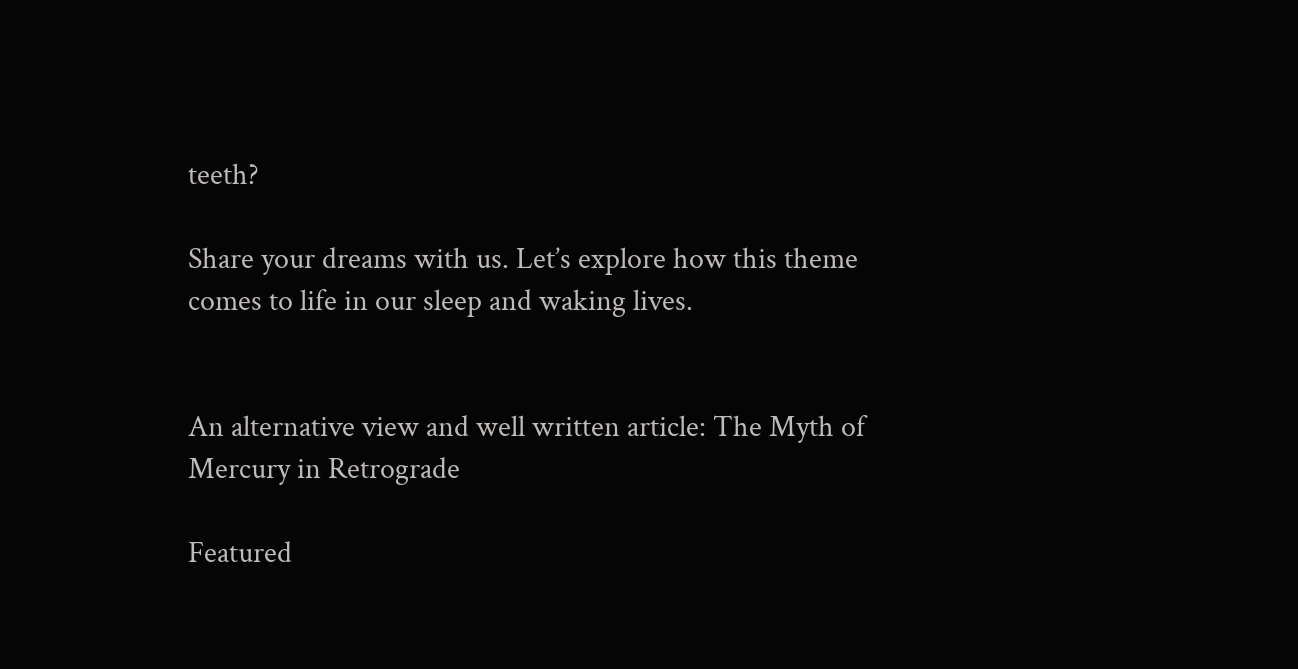teeth?

Share your dreams with us. Let’s explore how this theme comes to life in our sleep and waking lives.


An alternative view and well written article: The Myth of Mercury in Retrograde

Featured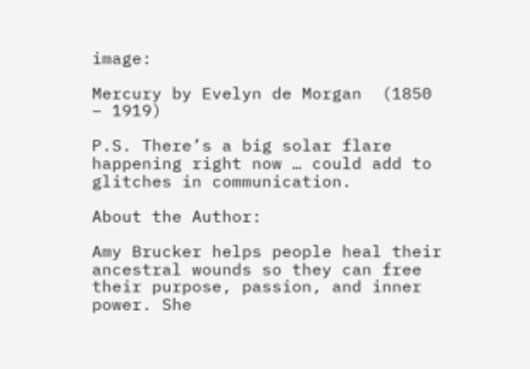image:

Mercury by Evelyn de Morgan  (1850 – 1919)

P.S. There’s a big solar flare happening right now … could add to glitches in communication.

About the Author:

Amy Brucker helps people heal their ancestral wounds so they can free their purpose, passion, and inner power. She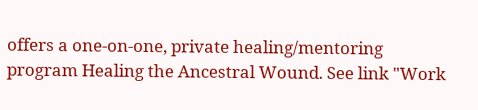offers a one-on-one, private healing/mentoring program Healing the Ancestral Wound. See link "Work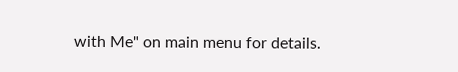with Me" on main menu for details.